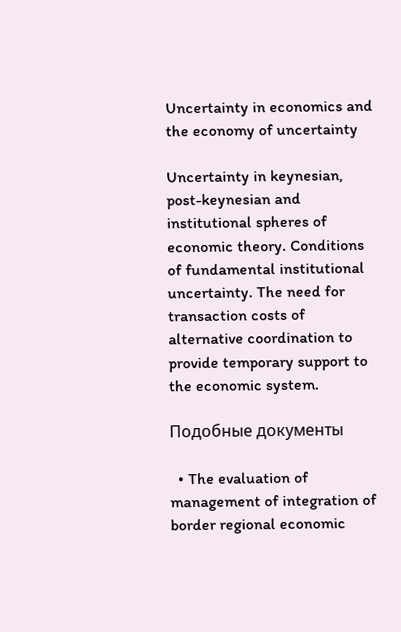Uncertainty in economics and the economy of uncertainty

Uncertainty in keynesian, post-keynesian and institutional spheres of economic theory. Conditions of fundamental institutional uncertainty. The need for transaction costs of alternative coordination to provide temporary support to the economic system.

Подобные документы

  • The evaluation of management of integration of border regional economic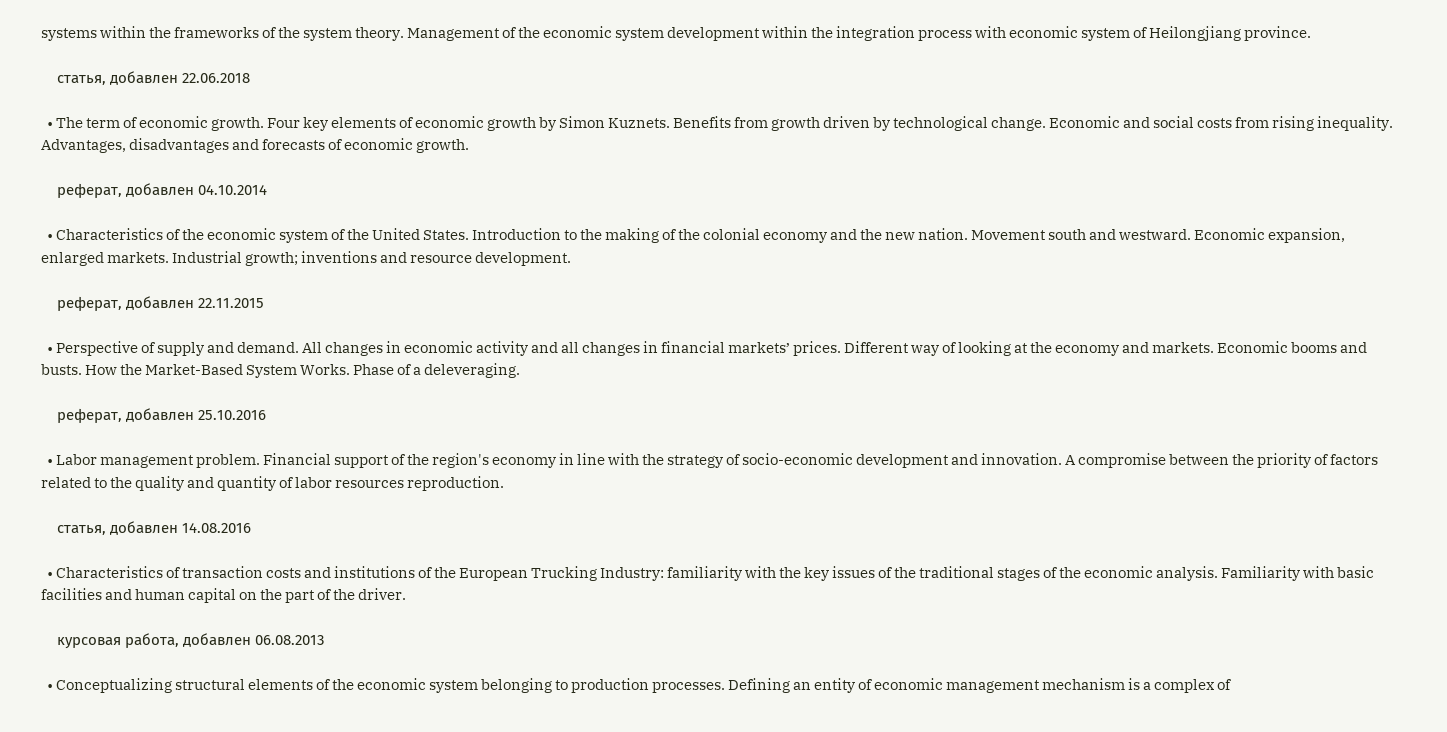systems within the frameworks of the system theory. Management of the economic system development within the integration process with economic system of Heilongjiang province.

    статья, добавлен 22.06.2018

  • The term of economic growth. Four key elements of economic growth by Simon Kuznets. Benefits from growth driven by technological change. Economic and social costs from rising inequality. Advantages, disadvantages and forecasts of economic growth.

    реферат, добавлен 04.10.2014

  • Characteristics of the economic system of the United States. Introduction to the making of the colonial economy and the new nation. Movement south and westward. Economic expansion, enlarged markets. Industrial growth; inventions and resource development.

    реферат, добавлен 22.11.2015

  • Perspective of supply and demand. All changes in economic activity and all changes in financial markets’ prices. Different way of looking at the economy and markets. Economic booms and busts. How the Market-Based System Works. Phase of a deleveraging.

    реферат, добавлен 25.10.2016

  • Labor management problem. Financial support of the region's economy in line with the strategy of socio-economic development and innovation. A compromise between the priority of factors related to the quality and quantity of labor resources reproduction.

    статья, добавлен 14.08.2016

  • Characteristics of transaction costs and institutions of the European Trucking Industry: familiarity with the key issues of the traditional stages of the economic analysis. Familiarity with basic facilities and human capital on the part of the driver.

    курсовая работа, добавлен 06.08.2013

  • Conceptualizing structural elements of the economic system belonging to production processes. Defining an entity of economic management mechanism is a complex of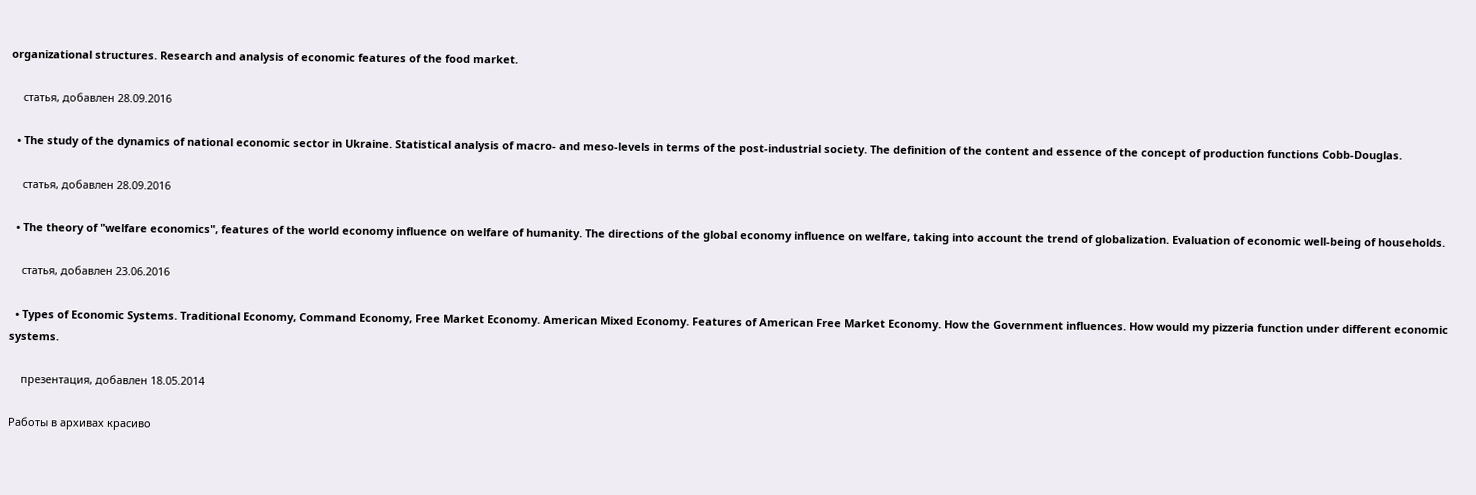organizational structures. Research and analysis of economic features of the food market.

    статья, добавлен 28.09.2016

  • The study of the dynamics of national economic sector in Ukraine. Statistical analysis of macro- and meso-levels in terms of the post-industrial society. The definition of the content and essence of the concept of production functions Cobb-Douglas.

    статья, добавлен 28.09.2016

  • The theory of "welfare economics", features of the world economy influence on welfare of humanity. The directions of the global economy influence on welfare, taking into account the trend of globalization. Evaluation of economic well-being of households.

    статья, добавлен 23.06.2016

  • Types of Economic Systems. Traditional Economy, Command Economy, Free Market Economy. American Mixed Economy. Features of American Free Market Economy. How the Government influences. How would my pizzeria function under different economic systems.

    презентация, добавлен 18.05.2014

Работы в архивах красиво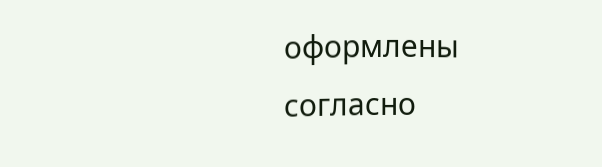оформлены согласно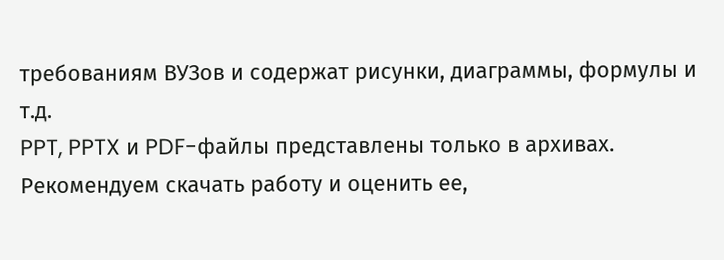требованиям ВУЗов и содержат рисунки, диаграммы, формулы и т.д.
PPT, PPTX и PDF-файлы представлены только в архивах.
Рекомендуем скачать работу и оценить ее,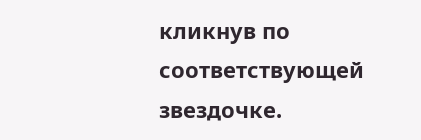кликнув по соответствующей звездочке.